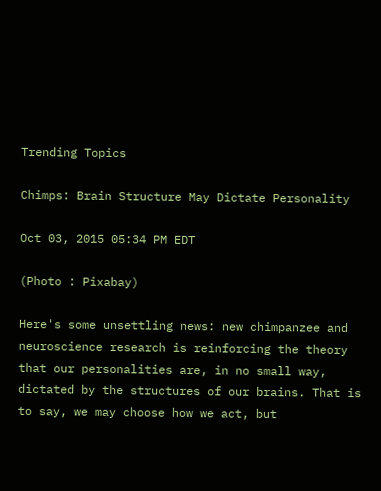Trending Topics

Chimps: Brain Structure May Dictate Personality

Oct 03, 2015 05:34 PM EDT

(Photo : Pixabay)

Here's some unsettling news: new chimpanzee and neuroscience research is reinforcing the theory that our personalities are, in no small way, dictated by the structures of our brains. That is to say, we may choose how we act, but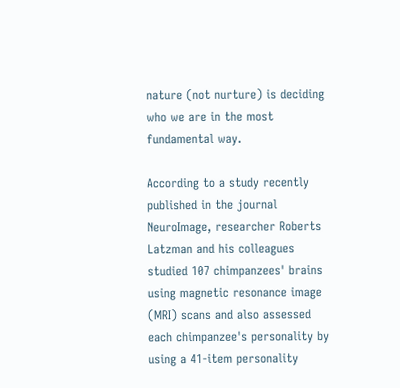nature (not nurture) is deciding who we are in the most fundamental way.

According to a study recently published in the journal NeuroImage, researcher Roberts Latzman and his colleagues studied 107 chimpanzees' brains using magnetic resonance image (MRI) scans and also assessed each chimpanzee's personality by using a 41-item personality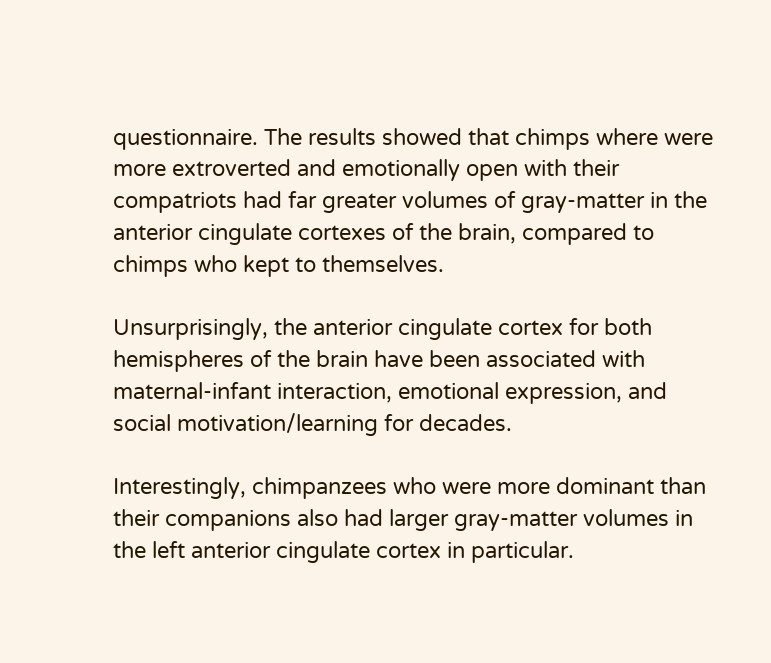questionnaire. The results showed that chimps where were more extroverted and emotionally open with their compatriots had far greater volumes of gray-matter in the anterior cingulate cortexes of the brain, compared to chimps who kept to themselves.

Unsurprisingly, the anterior cingulate cortex for both hemispheres of the brain have been associated with maternal-infant interaction, emotional expression, and social motivation/learning for decades.

Interestingly, chimpanzees who were more dominant than their companions also had larger gray-matter volumes in the left anterior cingulate cortex in particular.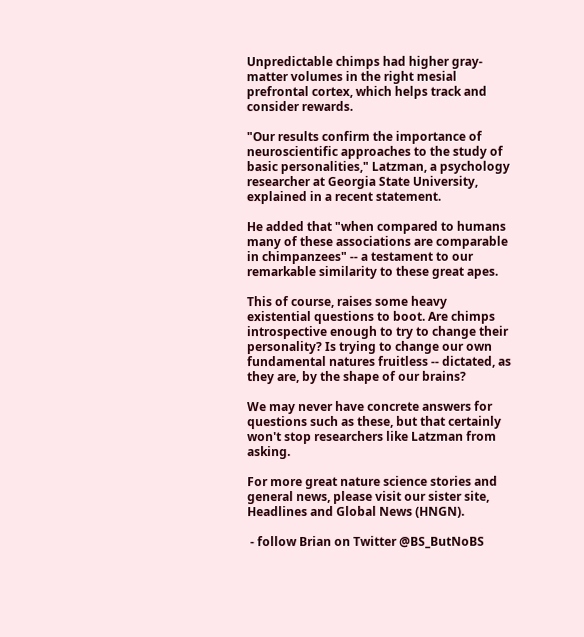Unpredictable chimps had higher gray-matter volumes in the right mesial prefrontal cortex, which helps track and consider rewards.

"Our results confirm the importance of neuroscientific approaches to the study of basic personalities," Latzman, a psychology researcher at Georgia State University, explained in a recent statement.

He added that "when compared to humans many of these associations are comparable in chimpanzees" -- a testament to our remarkable similarity to these great apes.

This of course, raises some heavy existential questions to boot. Are chimps introspective enough to try to change their personality? Is trying to change our own fundamental natures fruitless -- dictated, as they are, by the shape of our brains?

We may never have concrete answers for questions such as these, but that certainly won't stop researchers like Latzman from asking.

For more great nature science stories and general news, please visit our sister site, Headlines and Global News (HNGN).

 - follow Brian on Twitter @BS_ButNoBS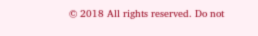© 2018 All rights reserved. Do not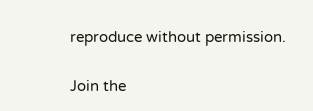reproduce without permission.

Join the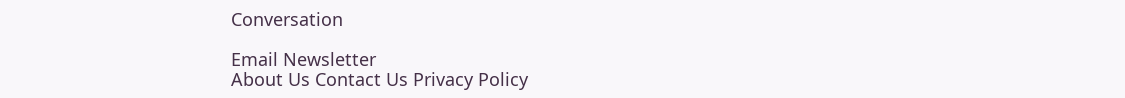Conversation

Email Newsletter
About Us Contact Us Privacy Policy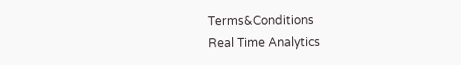Terms&Conditions
Real Time Analytics